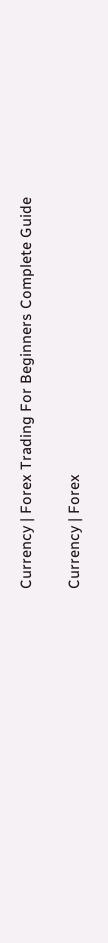Currency | Forex Trading For Beginners Complete Guide

Currency | Forex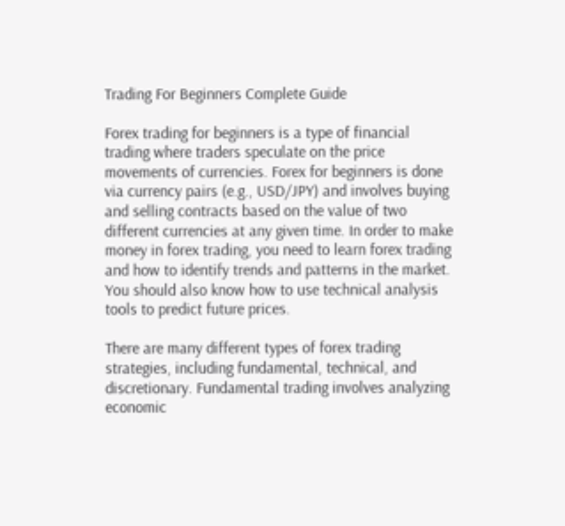Trading For Beginners Complete Guide

Forex trading for beginners is a type of financial trading where traders speculate on the price movements of currencies. Forex for beginners is done via currency pairs (e.g., USD/JPY) and involves buying and selling contracts based on the value of two different currencies at any given time. In order to make money in forex trading, you need to learn forex trading and how to identify trends and patterns in the market. You should also know how to use technical analysis tools to predict future prices.

There are many different types of forex trading strategies, including fundamental, technical, and discretionary. Fundamental trading involves analyzing economic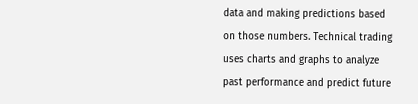data and making predictions based on those numbers. Technical trading uses charts and graphs to analyze past performance and predict future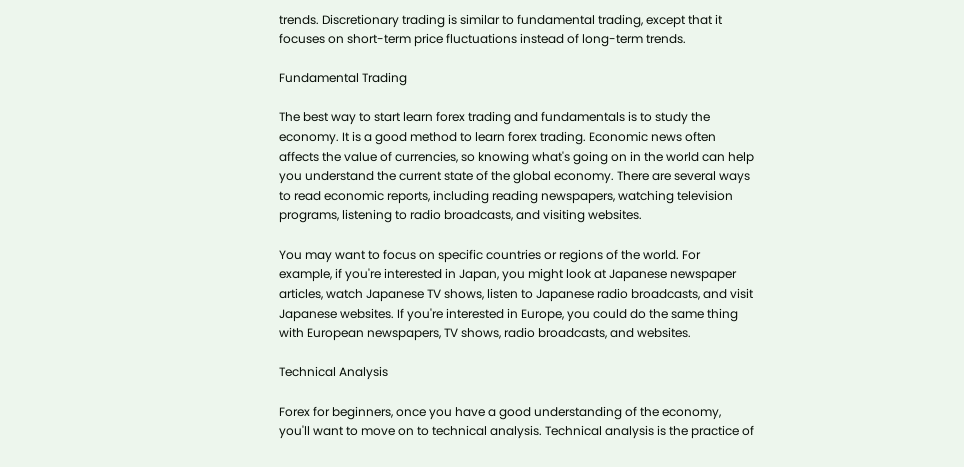trends. Discretionary trading is similar to fundamental trading, except that it focuses on short-term price fluctuations instead of long-term trends.

Fundamental Trading

The best way to start learn forex trading and fundamentals is to study the economy. It is a good method to learn forex trading. Economic news often affects the value of currencies, so knowing what's going on in the world can help you understand the current state of the global economy. There are several ways to read economic reports, including reading newspapers, watching television programs, listening to radio broadcasts, and visiting websites.

You may want to focus on specific countries or regions of the world. For example, if you're interested in Japan, you might look at Japanese newspaper articles, watch Japanese TV shows, listen to Japanese radio broadcasts, and visit Japanese websites. If you're interested in Europe, you could do the same thing with European newspapers, TV shows, radio broadcasts, and websites.

Technical Analysis

Forex for beginners, once you have a good understanding of the economy, you'll want to move on to technical analysis. Technical analysis is the practice of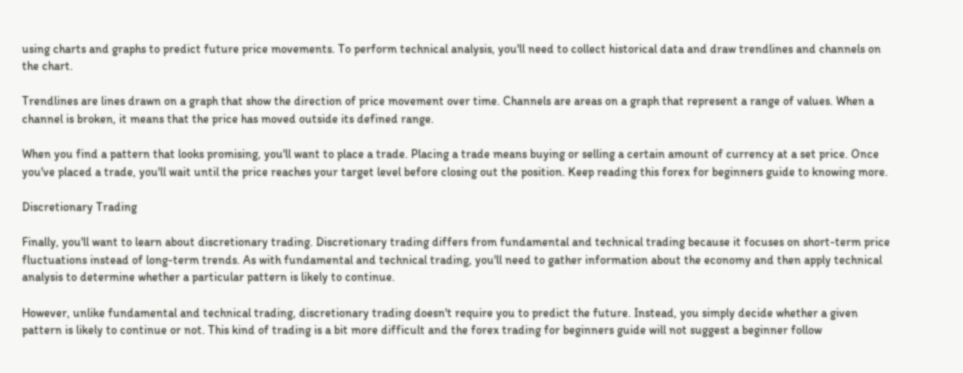using charts and graphs to predict future price movements. To perform technical analysis, you'll need to collect historical data and draw trendlines and channels on the chart.

Trendlines are lines drawn on a graph that show the direction of price movement over time. Channels are areas on a graph that represent a range of values. When a channel is broken, it means that the price has moved outside its defined range.

When you find a pattern that looks promising, you'll want to place a trade. Placing a trade means buying or selling a certain amount of currency at a set price. Once you've placed a trade, you'll wait until the price reaches your target level before closing out the position. Keep reading this forex for beginners guide to knowing more.

Discretionary Trading

Finally, you'll want to learn about discretionary trading. Discretionary trading differs from fundamental and technical trading because it focuses on short-term price fluctuations instead of long-term trends. As with fundamental and technical trading, you'll need to gather information about the economy and then apply technical analysis to determine whether a particular pattern is likely to continue.

However, unlike fundamental and technical trading, discretionary trading doesn't require you to predict the future. Instead, you simply decide whether a given pattern is likely to continue or not. This kind of trading is a bit more difficult and the forex trading for beginners guide will not suggest a beginner follow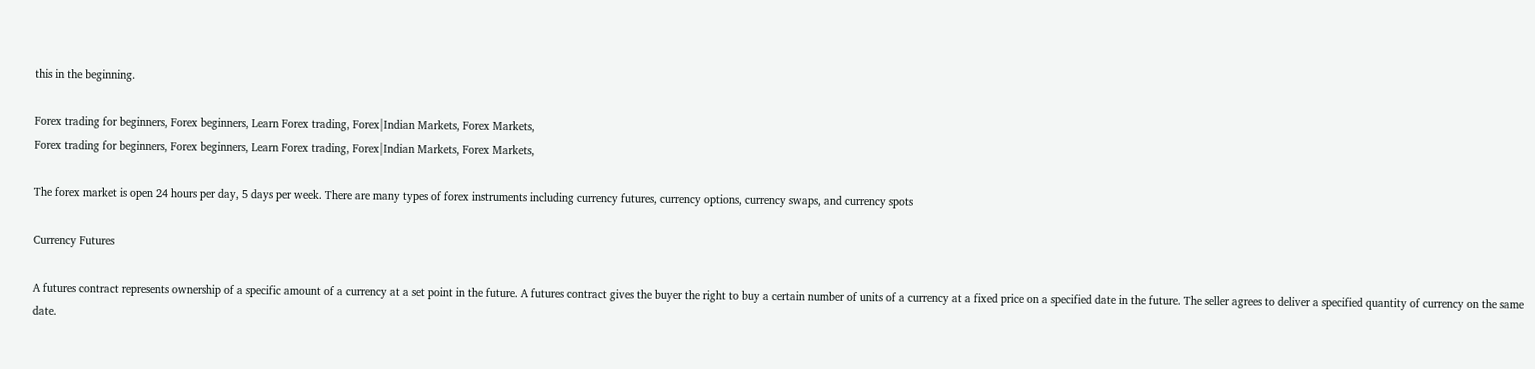this in the beginning.

Forex trading for beginners, Forex beginners, Learn Forex trading, Forex|Indian Markets, Forex Markets,
Forex trading for beginners, Forex beginners, Learn Forex trading, Forex|Indian Markets, Forex Markets,

The forex market is open 24 hours per day, 5 days per week. There are many types of forex instruments including currency futures, currency options, currency swaps, and currency spots

Currency Futures

A futures contract represents ownership of a specific amount of a currency at a set point in the future. A futures contract gives the buyer the right to buy a certain number of units of a currency at a fixed price on a specified date in the future. The seller agrees to deliver a specified quantity of currency on the same date.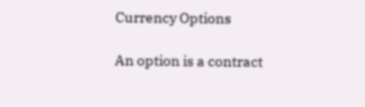Currency Options

An option is a contract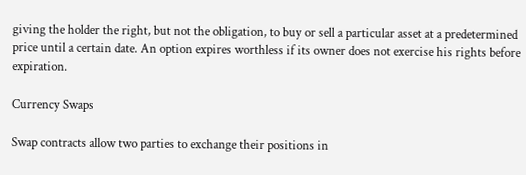giving the holder the right, but not the obligation, to buy or sell a particular asset at a predetermined price until a certain date. An option expires worthless if its owner does not exercise his rights before expiration.

Currency Swaps

Swap contracts allow two parties to exchange their positions in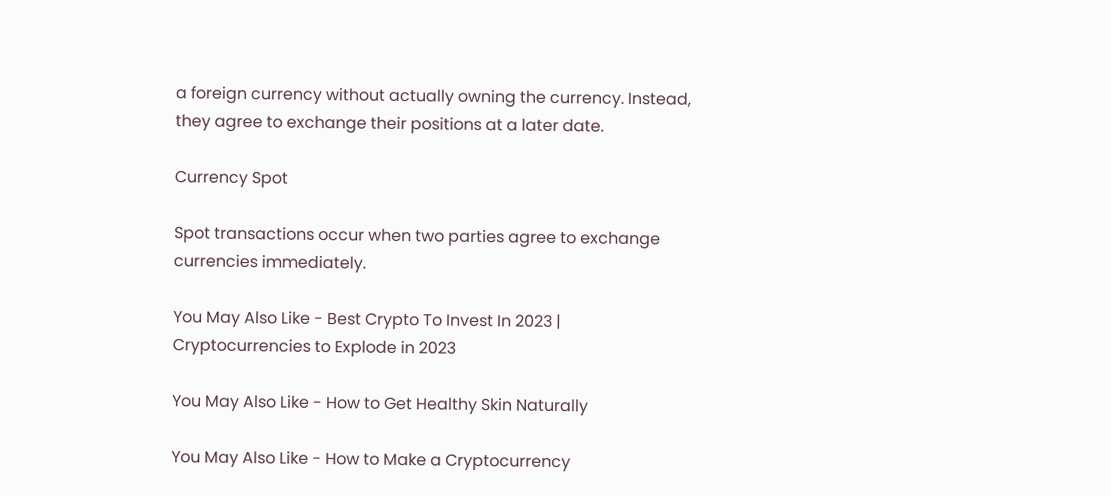a foreign currency without actually owning the currency. Instead, they agree to exchange their positions at a later date.

Currency Spot

Spot transactions occur when two parties agree to exchange currencies immediately.

You May Also Like - Best Crypto To Invest In 2023 | Cryptocurrencies to Explode in 2023

You May Also Like - How to Get Healthy Skin Naturally

You May Also Like - How to Make a Cryptocurrency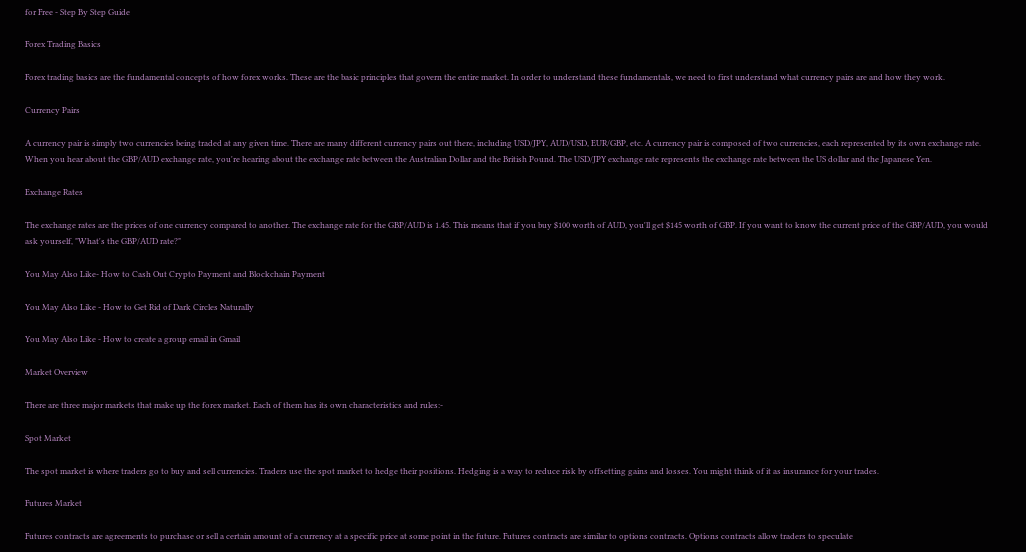for Free - Step By Step Guide

Forex Trading Basics

Forex trading basics are the fundamental concepts of how forex works. These are the basic principles that govern the entire market. In order to understand these fundamentals, we need to first understand what currency pairs are and how they work.

Currency Pairs

A currency pair is simply two currencies being traded at any given time. There are many different currency pairs out there, including USD/JPY, AUD/USD, EUR/GBP, etc. A currency pair is composed of two currencies, each represented by its own exchange rate. When you hear about the GBP/AUD exchange rate, you're hearing about the exchange rate between the Australian Dollar and the British Pound. The USD/JPY exchange rate represents the exchange rate between the US dollar and the Japanese Yen.

Exchange Rates

The exchange rates are the prices of one currency compared to another. The exchange rate for the GBP/AUD is 1.45. This means that if you buy $100 worth of AUD, you'll get $145 worth of GBP. If you want to know the current price of the GBP/AUD, you would ask yourself, "What's the GBP/AUD rate?"

You May Also Like- How to Cash Out Crypto Payment and Blockchain Payment

You May Also Like - How to Get Rid of Dark Circles Naturally

You May Also Like - How to create a group email in Gmail

Market Overview

There are three major markets that make up the forex market. Each of them has its own characteristics and rules:-

Spot Market

The spot market is where traders go to buy and sell currencies. Traders use the spot market to hedge their positions. Hedging is a way to reduce risk by offsetting gains and losses. You might think of it as insurance for your trades.

Futures Market

Futures contracts are agreements to purchase or sell a certain amount of a currency at a specific price at some point in the future. Futures contracts are similar to options contracts. Options contracts allow traders to speculate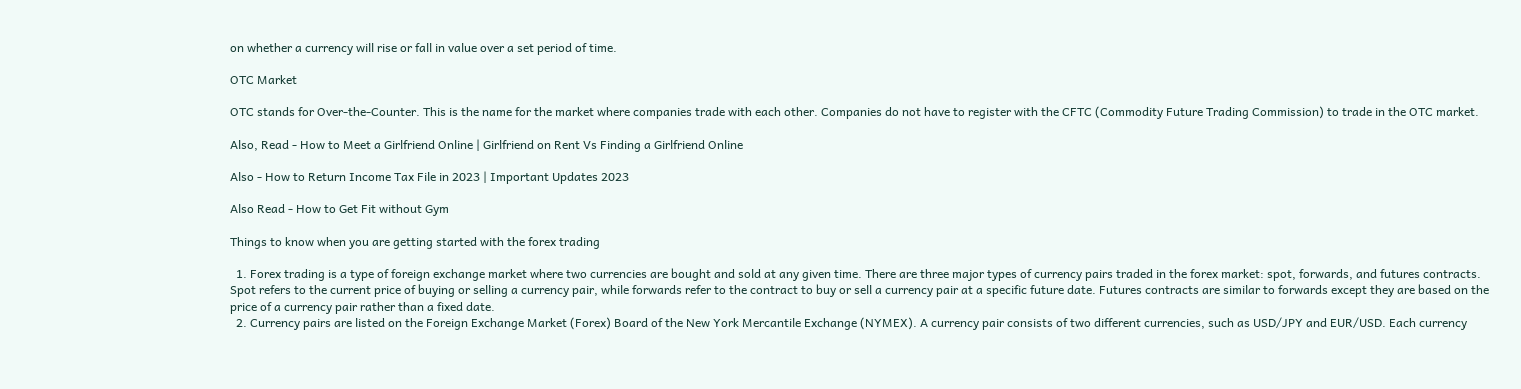on whether a currency will rise or fall in value over a set period of time.

OTC Market

OTC stands for Over-the-Counter. This is the name for the market where companies trade with each other. Companies do not have to register with the CFTC (Commodity Future Trading Commission) to trade in the OTC market.

Also, Read - How to Meet a Girlfriend Online | Girlfriend on Rent Vs Finding a Girlfriend Online

Also - How to Return Income Tax File in 2023 | Important Updates 2023

Also Read - How to Get Fit without Gym

Things to know when you are getting started with the forex trading

  1. Forex trading is a type of foreign exchange market where two currencies are bought and sold at any given time. There are three major types of currency pairs traded in the forex market: spot, forwards, and futures contracts. Spot refers to the current price of buying or selling a currency pair, while forwards refer to the contract to buy or sell a currency pair at a specific future date. Futures contracts are similar to forwards except they are based on the price of a currency pair rather than a fixed date.
  2. Currency pairs are listed on the Foreign Exchange Market (Forex) Board of the New York Mercantile Exchange (NYMEX). A currency pair consists of two different currencies, such as USD/JPY and EUR/USD. Each currency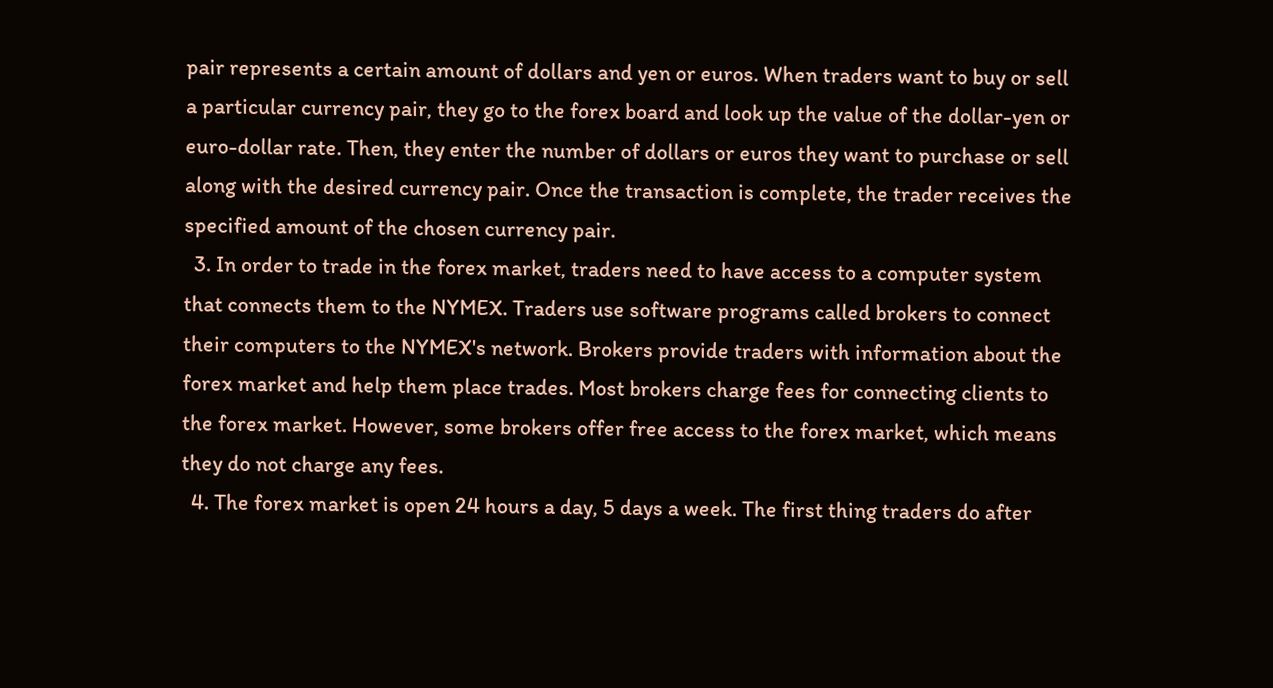pair represents a certain amount of dollars and yen or euros. When traders want to buy or sell a particular currency pair, they go to the forex board and look up the value of the dollar-yen or euro-dollar rate. Then, they enter the number of dollars or euros they want to purchase or sell along with the desired currency pair. Once the transaction is complete, the trader receives the specified amount of the chosen currency pair.
  3. In order to trade in the forex market, traders need to have access to a computer system that connects them to the NYMEX. Traders use software programs called brokers to connect their computers to the NYMEX's network. Brokers provide traders with information about the forex market and help them place trades. Most brokers charge fees for connecting clients to the forex market. However, some brokers offer free access to the forex market, which means they do not charge any fees.
  4. The forex market is open 24 hours a day, 5 days a week. The first thing traders do after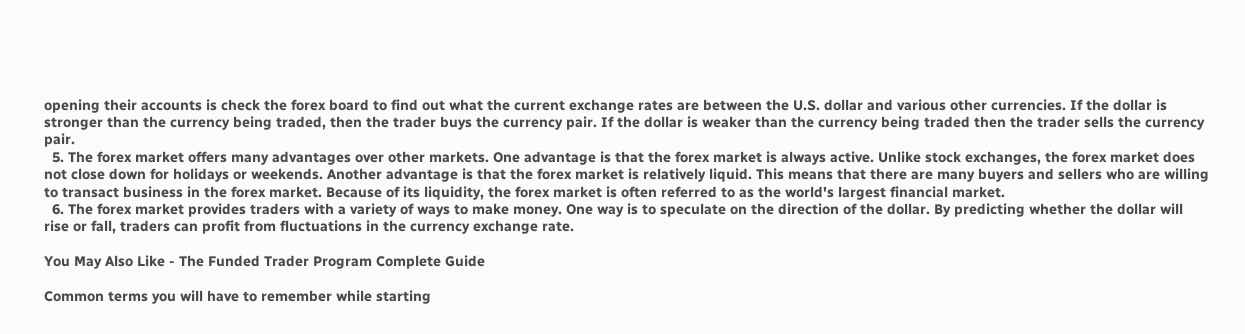opening their accounts is check the forex board to find out what the current exchange rates are between the U.S. dollar and various other currencies. If the dollar is stronger than the currency being traded, then the trader buys the currency pair. If the dollar is weaker than the currency being traded then the trader sells the currency pair.
  5. The forex market offers many advantages over other markets. One advantage is that the forex market is always active. Unlike stock exchanges, the forex market does not close down for holidays or weekends. Another advantage is that the forex market is relatively liquid. This means that there are many buyers and sellers who are willing to transact business in the forex market. Because of its liquidity, the forex market is often referred to as the world's largest financial market.
  6. The forex market provides traders with a variety of ways to make money. One way is to speculate on the direction of the dollar. By predicting whether the dollar will rise or fall, traders can profit from fluctuations in the currency exchange rate.

You May Also Like - The Funded Trader Program Complete Guide

Common terms you will have to remember while starting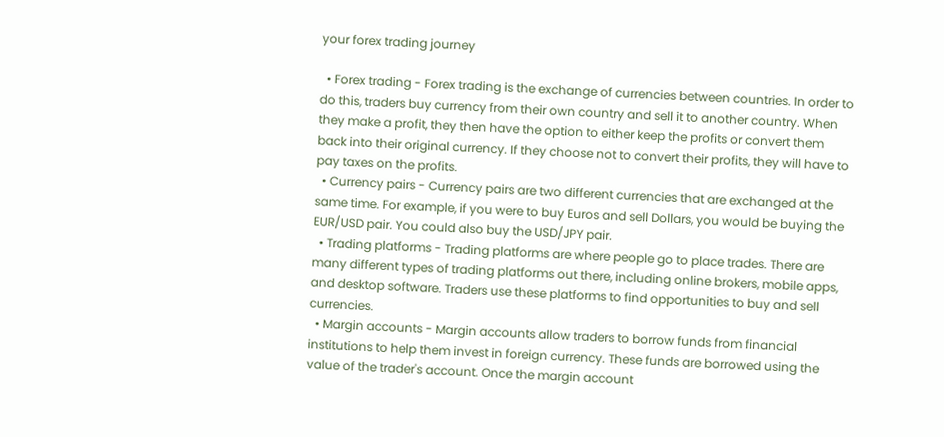your forex trading journey

  • Forex trading - Forex trading is the exchange of currencies between countries. In order to do this, traders buy currency from their own country and sell it to another country. When they make a profit, they then have the option to either keep the profits or convert them back into their original currency. If they choose not to convert their profits, they will have to pay taxes on the profits.
  • Currency pairs - Currency pairs are two different currencies that are exchanged at the same time. For example, if you were to buy Euros and sell Dollars, you would be buying the EUR/USD pair. You could also buy the USD/JPY pair.
  • Trading platforms - Trading platforms are where people go to place trades. There are many different types of trading platforms out there, including online brokers, mobile apps, and desktop software. Traders use these platforms to find opportunities to buy and sell currencies.
  • Margin accounts - Margin accounts allow traders to borrow funds from financial institutions to help them invest in foreign currency. These funds are borrowed using the value of the trader's account. Once the margin account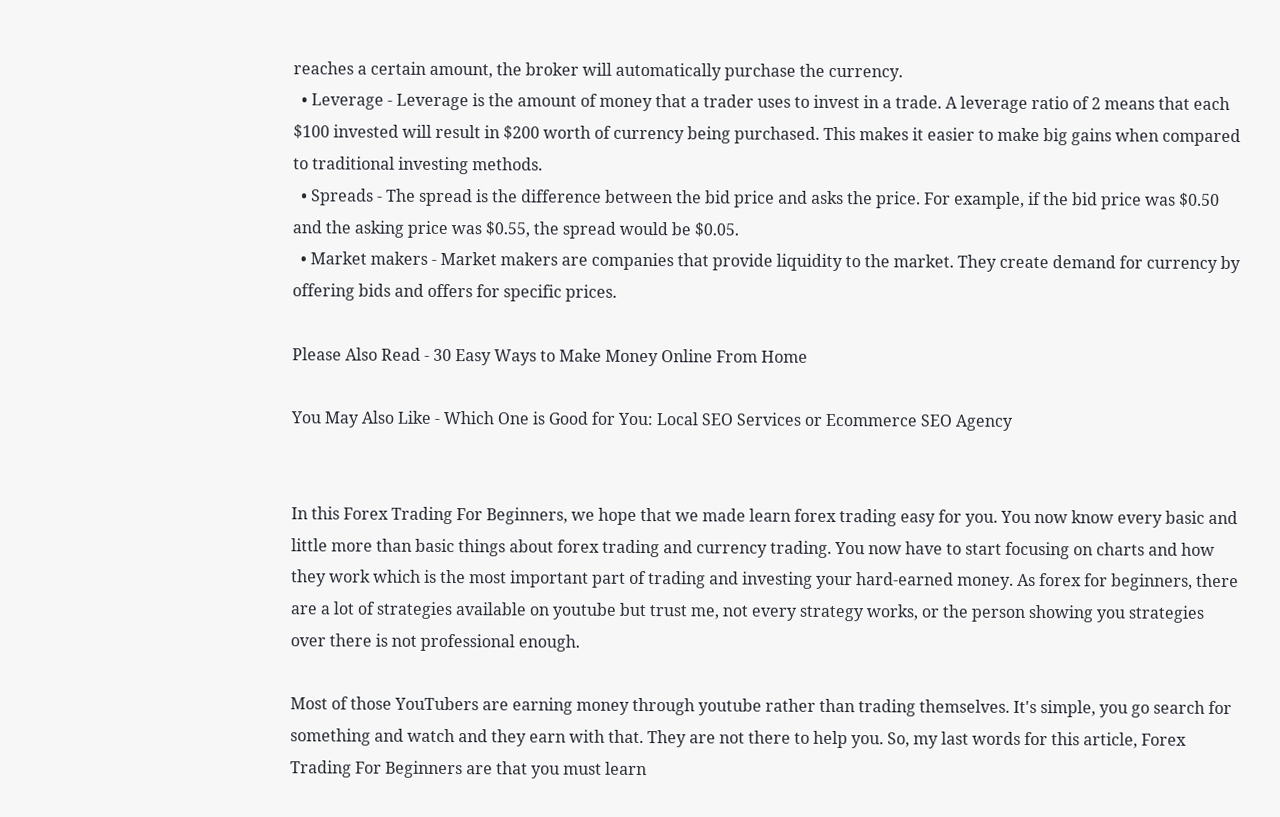reaches a certain amount, the broker will automatically purchase the currency.
  • Leverage - Leverage is the amount of money that a trader uses to invest in a trade. A leverage ratio of 2 means that each $100 invested will result in $200 worth of currency being purchased. This makes it easier to make big gains when compared to traditional investing methods.
  • Spreads - The spread is the difference between the bid price and asks the price. For example, if the bid price was $0.50 and the asking price was $0.55, the spread would be $0.05.
  • Market makers - Market makers are companies that provide liquidity to the market. They create demand for currency by offering bids and offers for specific prices.

Please Also Read - 30 Easy Ways to Make Money Online From Home

You May Also Like - Which One is Good for You: Local SEO Services or Ecommerce SEO Agency


In this Forex Trading For Beginners, we hope that we made learn forex trading easy for you. You now know every basic and little more than basic things about forex trading and currency trading. You now have to start focusing on charts and how they work which is the most important part of trading and investing your hard-earned money. As forex for beginners, there are a lot of strategies available on youtube but trust me, not every strategy works, or the person showing you strategies over there is not professional enough.

Most of those YouTubers are earning money through youtube rather than trading themselves. It's simple, you go search for something and watch and they earn with that. They are not there to help you. So, my last words for this article, Forex Trading For Beginners are that you must learn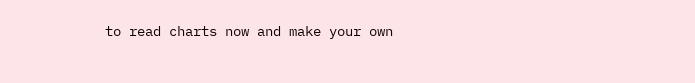to read charts now and make your own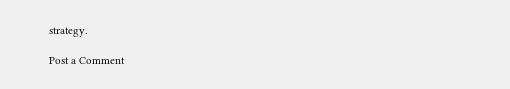strategy.

Post a Comment